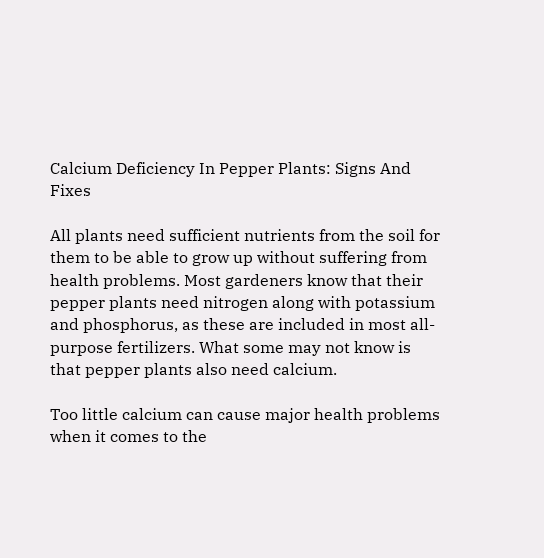Calcium Deficiency In Pepper Plants: Signs And Fixes

All plants need sufficient nutrients from the soil for them to be able to grow up without suffering from health problems. Most gardeners know that their pepper plants need nitrogen along with potassium and phosphorus, as these are included in most all-purpose fertilizers. What some may not know is that pepper plants also need calcium.

Too little calcium can cause major health problems when it comes to the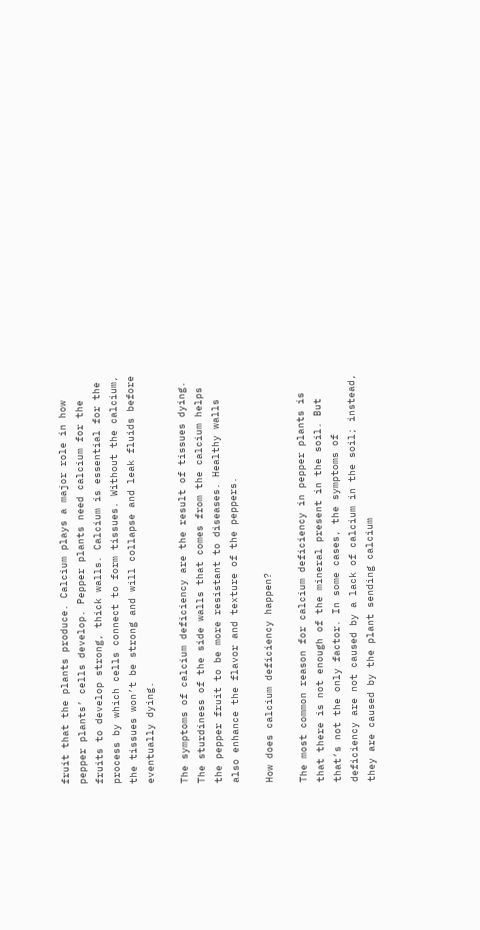fruit that the plants produce. Calcium plays a major role in how pepper plants’ cells develop. Pepper plants need calcium for the fruits to develop strong, thick walls. Calcium is essential for the process by which cells connect to form tissues. Without the calcium, the tissues won’t be strong and will collapse and leak fluids before eventually dying.

The symptoms of calcium deficiency are the result of tissues dying. The sturdiness of the side walls that comes from the calcium helps the pepper fruit to be more resistant to diseases. Healthy walls also enhance the flavor and texture of the peppers.

How does calcium deficiency happen?

The most common reason for calcium deficiency in pepper plants is that there is not enough of the mineral present in the soil. But that’s not the only factor. In some cases, the symptoms of deficiency are not caused by a lack of calcium in the soil; instead, they are caused by the plant sending calcium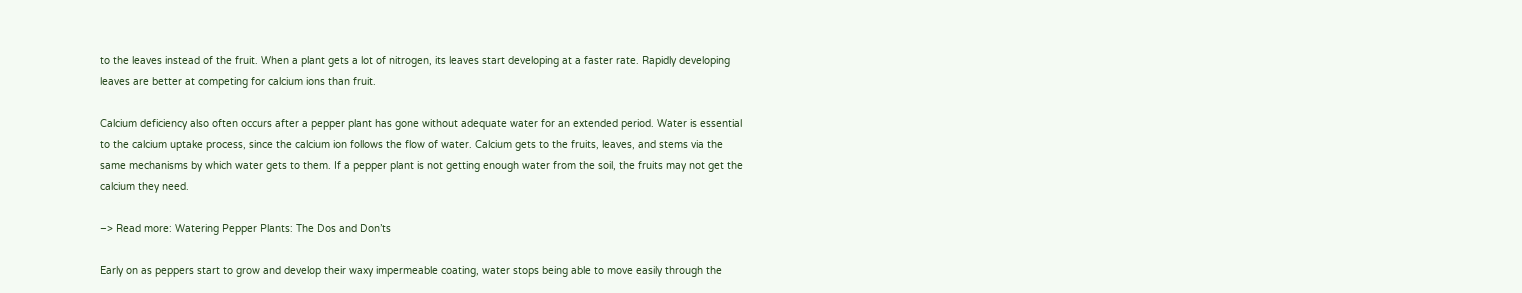to the leaves instead of the fruit. When a plant gets a lot of nitrogen, its leaves start developing at a faster rate. Rapidly developing leaves are better at competing for calcium ions than fruit.

Calcium deficiency also often occurs after a pepper plant has gone without adequate water for an extended period. Water is essential to the calcium uptake process, since the calcium ion follows the flow of water. Calcium gets to the fruits, leaves, and stems via the same mechanisms by which water gets to them. If a pepper plant is not getting enough water from the soil, the fruits may not get the calcium they need.

–> Read more: Watering Pepper Plants: The Dos and Don’ts

Early on as peppers start to grow and develop their waxy impermeable coating, water stops being able to move easily through the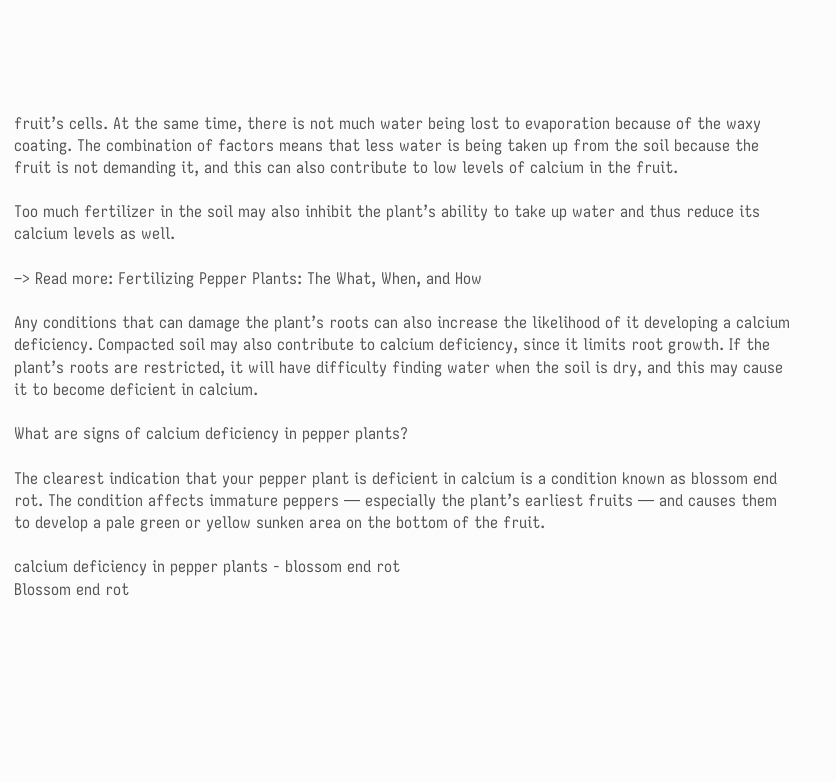fruit’s cells. At the same time, there is not much water being lost to evaporation because of the waxy coating. The combination of factors means that less water is being taken up from the soil because the fruit is not demanding it, and this can also contribute to low levels of calcium in the fruit.

Too much fertilizer in the soil may also inhibit the plant’s ability to take up water and thus reduce its calcium levels as well.

–> Read more: Fertilizing Pepper Plants: The What, When, and How

Any conditions that can damage the plant’s roots can also increase the likelihood of it developing a calcium deficiency. Compacted soil may also contribute to calcium deficiency, since it limits root growth. If the plant’s roots are restricted, it will have difficulty finding water when the soil is dry, and this may cause it to become deficient in calcium.

What are signs of calcium deficiency in pepper plants?

The clearest indication that your pepper plant is deficient in calcium is a condition known as blossom end rot. The condition affects immature peppers — especially the plant’s earliest fruits — and causes them to develop a pale green or yellow sunken area on the bottom of the fruit.

calcium deficiency in pepper plants - blossom end rot
Blossom end rot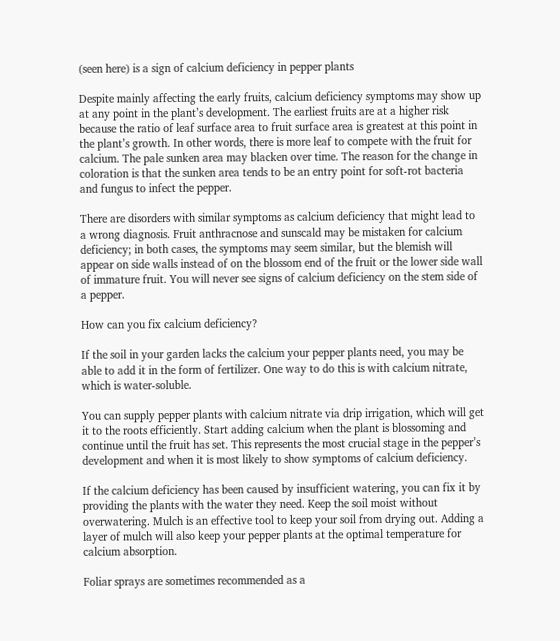(seen here) is a sign of calcium deficiency in pepper plants

Despite mainly affecting the early fruits, calcium deficiency symptoms may show up at any point in the plant’s development. The earliest fruits are at a higher risk because the ratio of leaf surface area to fruit surface area is greatest at this point in the plant’s growth. In other words, there is more leaf to compete with the fruit for calcium. The pale sunken area may blacken over time. The reason for the change in coloration is that the sunken area tends to be an entry point for soft-rot bacteria and fungus to infect the pepper.

There are disorders with similar symptoms as calcium deficiency that might lead to a wrong diagnosis. Fruit anthracnose and sunscald may be mistaken for calcium deficiency; in both cases, the symptoms may seem similar, but the blemish will appear on side walls instead of on the blossom end of the fruit or the lower side wall of immature fruit. You will never see signs of calcium deficiency on the stem side of a pepper.

How can you fix calcium deficiency?

If the soil in your garden lacks the calcium your pepper plants need, you may be able to add it in the form of fertilizer. One way to do this is with calcium nitrate, which is water-soluble.

You can supply pepper plants with calcium nitrate via drip irrigation, which will get it to the roots efficiently. Start adding calcium when the plant is blossoming and continue until the fruit has set. This represents the most crucial stage in the pepper’s development and when it is most likely to show symptoms of calcium deficiency.

If the calcium deficiency has been caused by insufficient watering, you can fix it by providing the plants with the water they need. Keep the soil moist without overwatering. Mulch is an effective tool to keep your soil from drying out. Adding a layer of mulch will also keep your pepper plants at the optimal temperature for calcium absorption.

Foliar sprays are sometimes recommended as a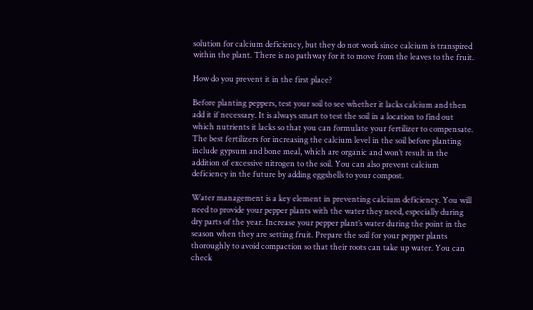solution for calcium deficiency, but they do not work since calcium is transpired within the plant. There is no pathway for it to move from the leaves to the fruit.

How do you prevent it in the first place?

Before planting peppers, test your soil to see whether it lacks calcium and then add it if necessary. It is always smart to test the soil in a location to find out which nutrients it lacks so that you can formulate your fertilizer to compensate. The best fertilizers for increasing the calcium level in the soil before planting include gypsum and bone meal, which are organic and won’t result in the addition of excessive nitrogen to the soil. You can also prevent calcium deficiency in the future by adding eggshells to your compost.

Water management is a key element in preventing calcium deficiency. You will need to provide your pepper plants with the water they need, especially during dry parts of the year. Increase your pepper plant’s water during the point in the season when they are setting fruit. Prepare the soil for your pepper plants thoroughly to avoid compaction so that their roots can take up water. You can check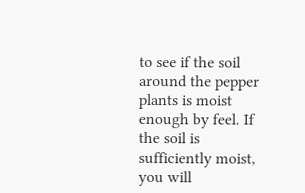to see if the soil around the pepper plants is moist enough by feel. If the soil is sufficiently moist, you will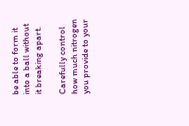be able to form it into a ball without it breaking apart.

Carefully control how much nitrogen you provide to your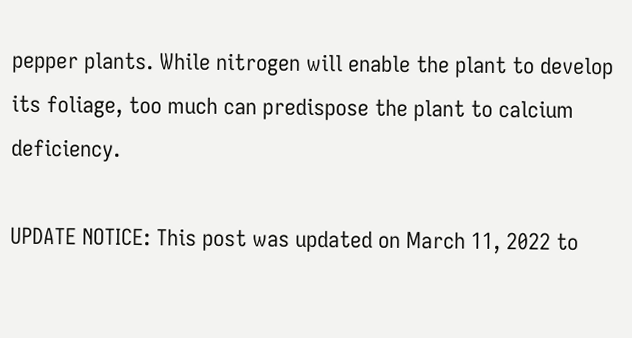pepper plants. While nitrogen will enable the plant to develop its foliage, too much can predispose the plant to calcium deficiency.

UPDATE NOTICE: This post was updated on March 11, 2022 to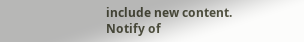include new content.
Notify of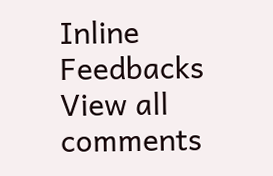Inline Feedbacks
View all comments